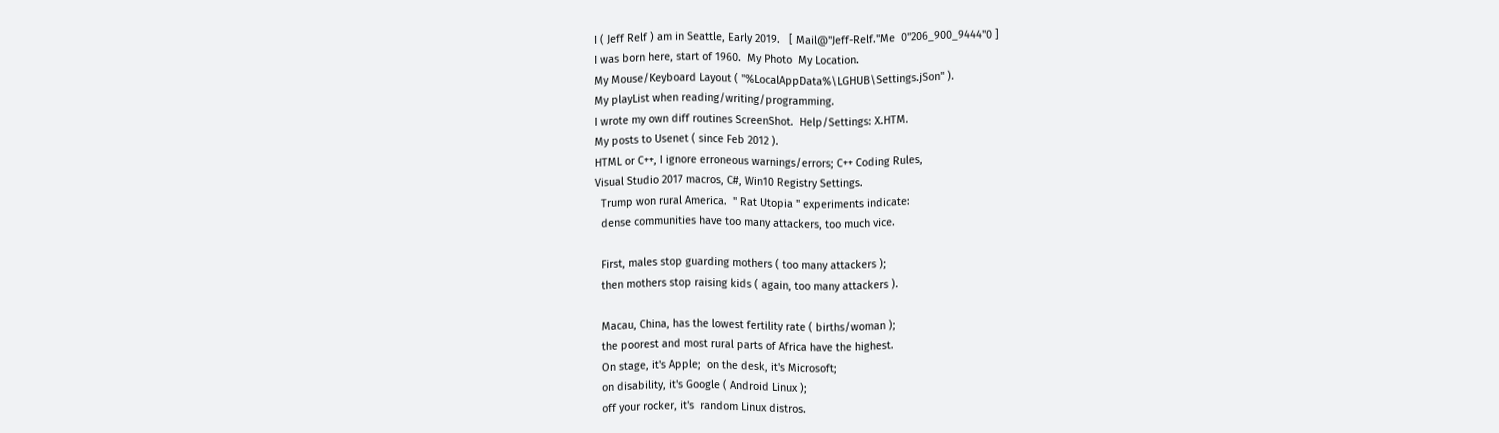I ( Jeff Relf ) am in Seattle, Early 2019.   [ Mail@"Jeff-Relf."Me  0"206_900_9444"0 ]
I was born here, start of 1960.  My Photo  My Location.
My Mouse/Keyboard Layout ( "%LocalAppData%\LGHUB\Settings.jSon" ).
My playList when reading/writing/programming.
I wrote my own diff routines ScreenShot.  Help/Settings: X.HTM.
My posts to Usenet ( since Feb 2012 ).
HTML or C++, I ignore erroneous warnings/errors; C++ Coding Rules,
Visual Studio 2017 macros, C#, Win10 Registry Settings.
  Trump won rural America.  " Rat Utopia " experiments indicate:
  dense communities have too many attackers, too much vice.

  First, males stop guarding mothers ( too many attackers );
  then mothers stop raising kids ( again, too many attackers ).

  Macau, China, has the lowest fertility rate ( births/woman );
  the poorest and most rural parts of Africa have the highest.
  On stage, it's Apple;  on the desk, it's Microsoft;
  on disability, it's Google ( Android Linux );
  off your rocker, it's  random Linux distros.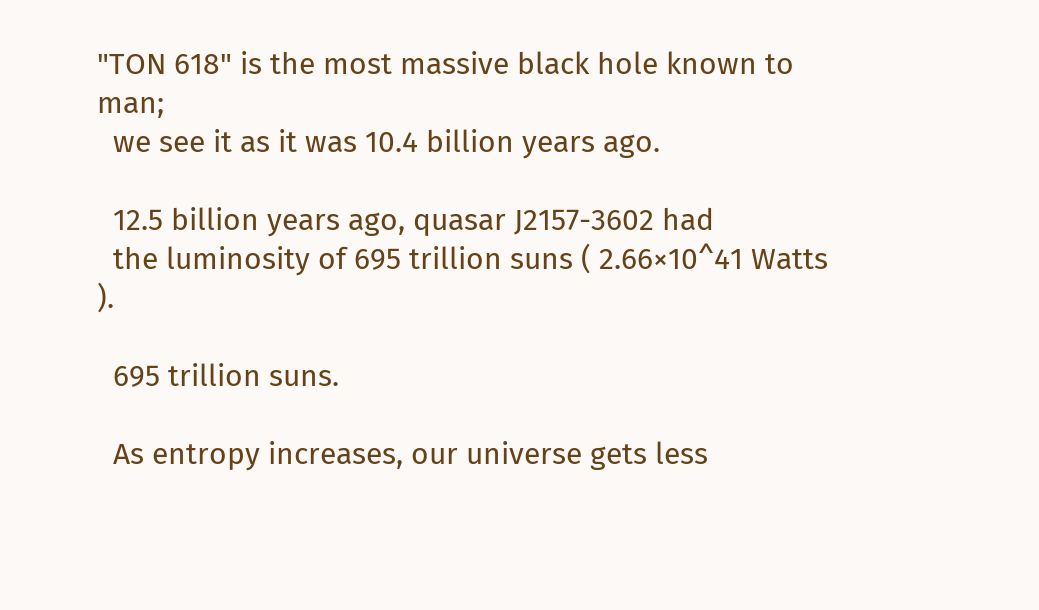"TON 618" is the most massive black hole known to man;
  we see it as it was 10.4 billion years ago.

  12.5 billion years ago, quasar J2157-3602 had
  the luminosity of 695 trillion suns ( 2.66×10^41 Watts ).

  695 trillion suns.

  As entropy increases, our universe gets less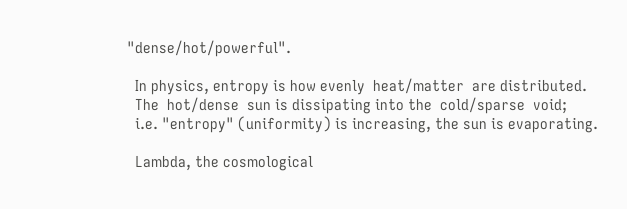"dense/hot/powerful".

  In physics, entropy is how evenly  heat/matter  are distributed.
  The  hot/dense  sun is dissipating into the  cold/sparse  void;
  i.e. "entropy" (uniformity) is increasing, the sun is evaporating.

  Lambda, the cosmological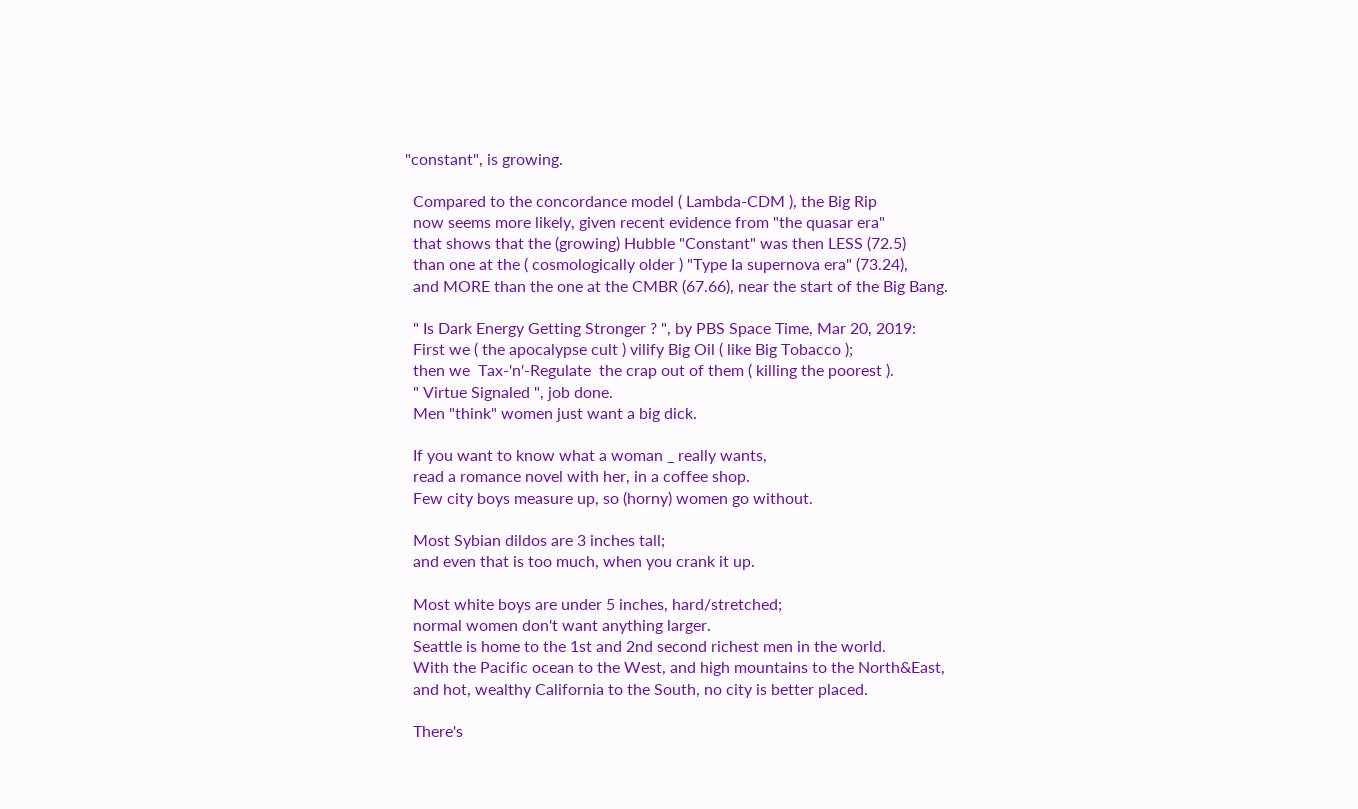"constant", is growing.

  Compared to the concordance model ( Lambda-CDM ), the Big Rip
  now seems more likely, given recent evidence from "the quasar era"
  that shows that the (growing) Hubble "Constant" was then LESS (72.5)
  than one at the ( cosmologically older ) "Type Ia supernova era" (73.24),
  and MORE than the one at the CMBR (67.66), near the start of the Big Bang.

  " Is Dark Energy Getting Stronger ? ", by PBS Space Time, Mar 20, 2019:
  First we ( the apocalypse cult ) vilify Big Oil ( like Big Tobacco );
  then we  Tax-'n'-Regulate  the crap out of them ( killing the poorest ).
  " Virtue Signaled ", job done.
  Men "think" women just want a big dick.

  If you want to know what a woman _ really wants,
  read a romance novel with her, in a coffee shop.
  Few city boys measure up, so (horny) women go without.

  Most Sybian dildos are 3 inches tall;
  and even that is too much, when you crank it up.

  Most white boys are under 5 inches, hard/stretched;
  normal women don't want anything larger.
  Seattle is home to the 1st and 2nd second richest men in the world.
  With the Pacific ocean to the West, and high mountains to the North&East,
  and hot, wealthy California to the South, no city is better placed.

  There's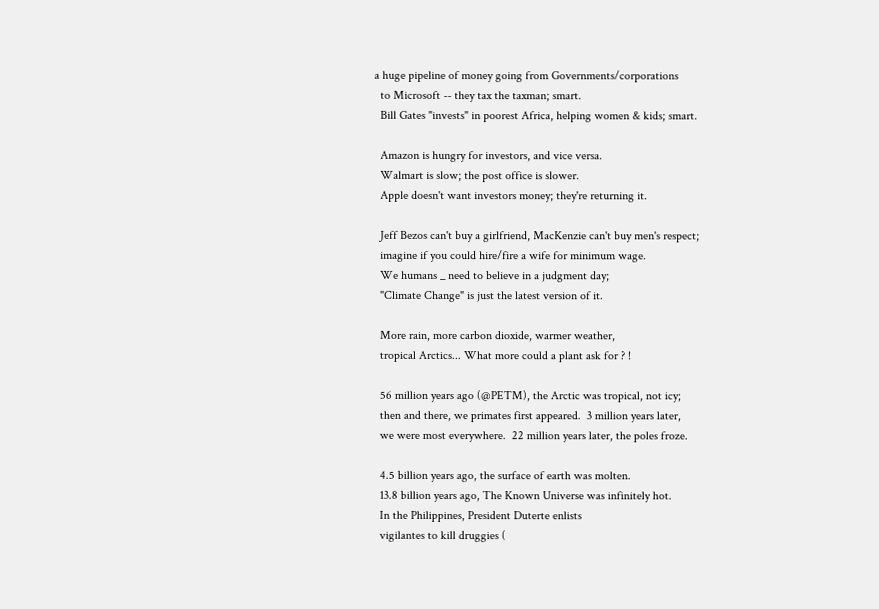a huge pipeline of money going from Governments/corporations
  to Microsoft -- they tax the taxman; smart.
  Bill Gates "invests" in poorest Africa, helping women & kids; smart.

  Amazon is hungry for investors, and vice versa.
  Walmart is slow; the post office is slower.
  Apple doesn't want investors money; they're returning it.

  Jeff Bezos can't buy a girlfriend, MacKenzie can't buy men's respect;
  imagine if you could hire/fire a wife for minimum wage.
  We humans _ need to believe in a judgment day;
  "Climate Change" is just the latest version of it.

  More rain, more carbon dioxide, warmer weather,
  tropical Arctics... What more could a plant ask for ? !

  56 million years ago (@PETM), the Arctic was tropical, not icy;
  then and there, we primates first appeared.  3 million years later,
  we were most everywhere.  22 million years later, the poles froze.

  4.5 billion years ago, the surface of earth was molten.
  13.8 billion years ago, The Known Universe was infinitely hot.
  In the Philippines, President Duterte enlists
  vigilantes to kill druggies (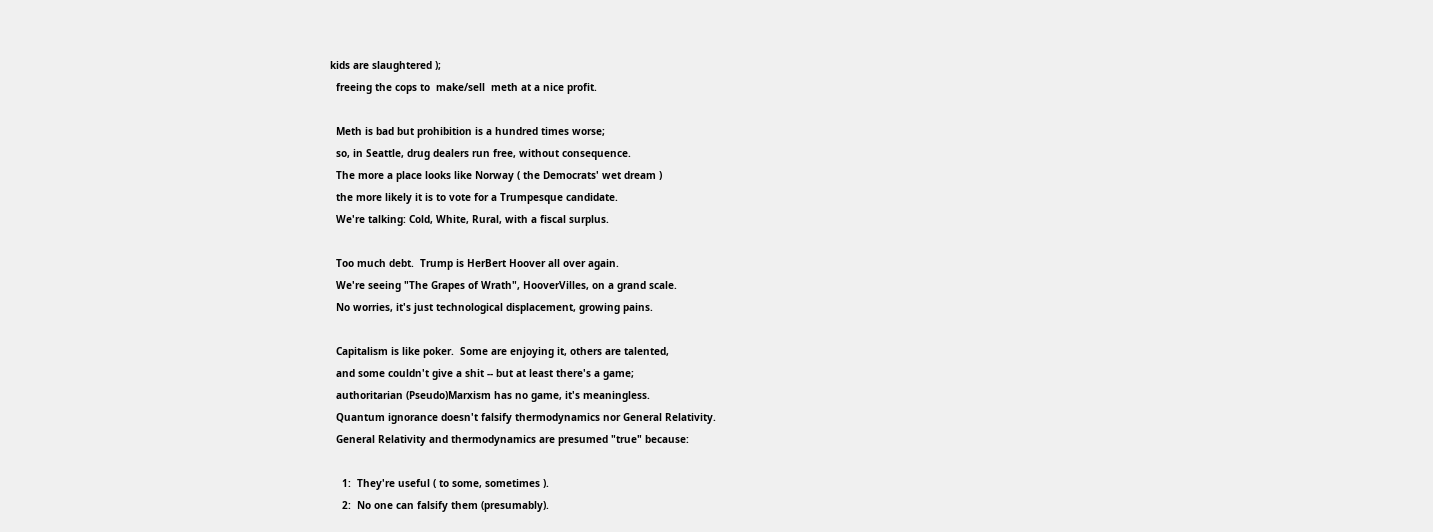kids are slaughtered );
  freeing the cops to  make/sell  meth at a nice profit.

  Meth is bad but prohibition is a hundred times worse;
  so, in Seattle, drug dealers run free, without consequence.
  The more a place looks like Norway ( the Democrats' wet dream )
  the more likely it is to vote for a Trumpesque candidate.
  We're talking: Cold, White, Rural, with a fiscal surplus.

  Too much debt.  Trump is HerBert Hoover all over again.
  We're seeing "The Grapes of Wrath", HooverVilles, on a grand scale.
  No worries, it's just technological displacement, growing pains.

  Capitalism is like poker.  Some are enjoying it, others are talented,
  and some couldn't give a shit -- but at least there's a game;
  authoritarian (Pseudo)Marxism has no game, it's meaningless.
  Quantum ignorance doesn't falsify thermodynamics nor General Relativity.
  General Relativity and thermodynamics are presumed "true" because:

    1:  They're useful ( to some, sometimes ).
    2:  No one can falsify them (presumably).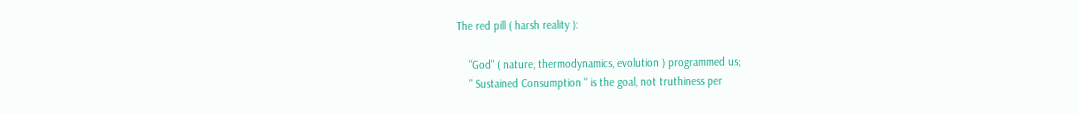The red pill ( harsh reality ):

    "God" ( nature, thermodynamics, evolution ) programmed us;
    " Sustained Consumption " is the goal, not truthiness per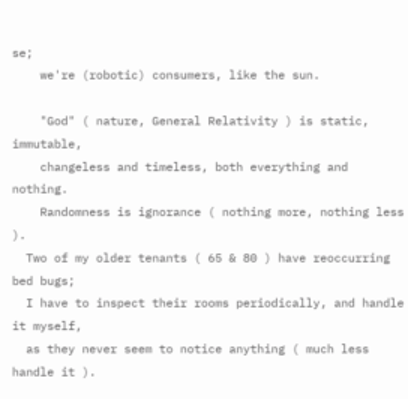se;
    we're (robotic) consumers, like the sun.

    "God" ( nature, General Relativity ) is static, immutable,
    changeless and timeless, both everything and nothing.
    Randomness is ignorance ( nothing more, nothing less ).
  Two of my older tenants ( 65 & 80 ) have reoccurring bed bugs;
  I have to inspect their rooms periodically, and handle it myself,
  as they never seem to notice anything ( much less handle it ).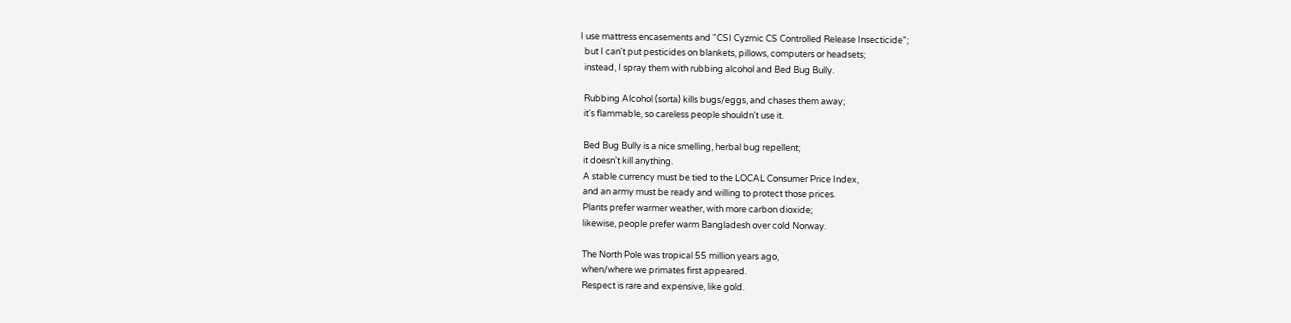I use mattress encasements and "CSI Cyzmic CS Controlled Release Insecticide";
  but I can't put pesticides on blankets, pillows, computers or headsets;
  instead, I spray them with rubbing alcohol and Bed Bug Bully.

  Rubbing Alcohol (sorta) kills bugs/eggs, and chases them away;
  it's flammable, so careless people shouldn't use it.

  Bed Bug Bully is a nice smelling, herbal bug repellent;
  it doesn't kill anything.
  A stable currency must be tied to the LOCAL Consumer Price Index,
  and an army must be ready and willing to protect those prices.
  Plants prefer warmer weather, with more carbon dioxide;
  likewise, people prefer warm Bangladesh over cold Norway.

  The North Pole was tropical 55 million years ago,
  when/where we primates first appeared.
  Respect is rare and expensive, like gold.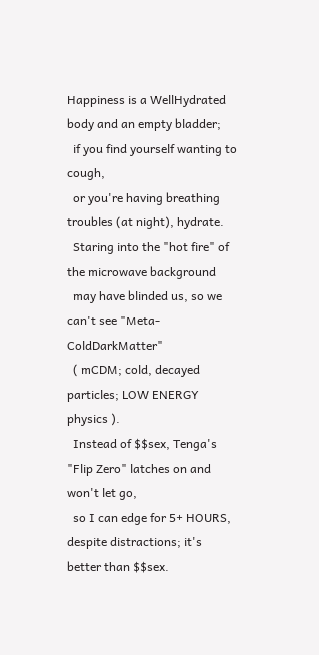Happiness is a WellHydrated body and an empty bladder;
  if you find yourself wanting to cough,
  or you're having breathing troubles (at night), hydrate.
  Staring into the "hot fire" of the microwave background
  may have blinded us, so we can't see "Meta-ColdDarkMatter"
  ( mCDM; cold, decayed particles; LOW ENERGY physics ).
  Instead of $$sex, Tenga's "Flip Zero" latches on and won't let go,
  so I can edge for 5+ HOURS, despite distractions; it's better than $$sex.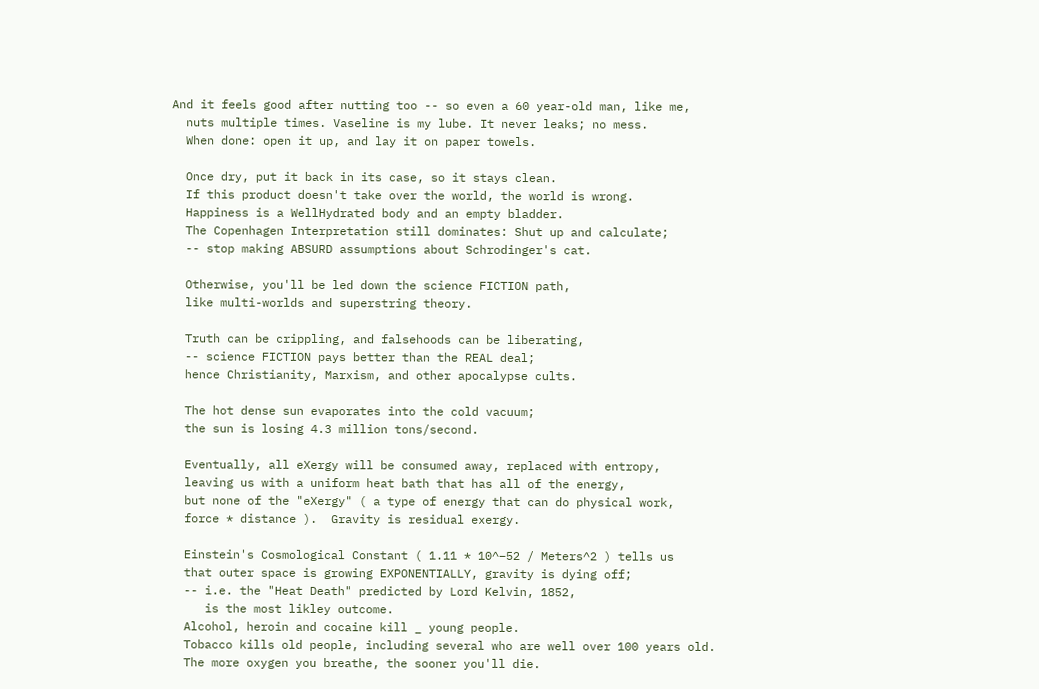And it feels good after nutting too -- so even a 60 year-old man, like me,
  nuts multiple times. Vaseline is my lube. It never leaks; no mess.
  When done: open it up, and lay it on paper towels.

  Once dry, put it back in its case, so it stays clean.
  If this product doesn't take over the world, the world is wrong.
  Happiness is a WellHydrated body and an empty bladder.
  The Copenhagen Interpretation still dominates: Shut up and calculate;
  -- stop making ABSURD assumptions about Schrodinger's cat.

  Otherwise, you'll be led down the science FICTION path,
  like multi-worlds and superstring theory.

  Truth can be crippling, and falsehoods can be liberating,
  -- science FICTION pays better than the REAL deal;
  hence Christianity, Marxism, and other apocalypse cults.

  The hot dense sun evaporates into the cold vacuum;
  the sun is losing 4.3 million tons/second.

  Eventually, all eXergy will be consumed away, replaced with entropy,
  leaving us with a uniform heat bath that has all of the energy,
  but none of the "eXergy" ( a type of energy that can do physical work,
  force * distance ).  Gravity is residual exergy.

  Einstein's Cosmological Constant ( 1.11 * 10^−52 / Meters^2 ) tells us
  that outer space is growing EXPONENTIALLY, gravity is dying off;
  -- i.e. the "Heat Death" predicted by Lord Kelvin, 1852,
     is the most likley outcome.
  Alcohol, heroin and cocaine kill _ young people.
  Tobacco kills old people, including several who are well over 100 years old.
  The more oxygen you breathe, the sooner you'll die.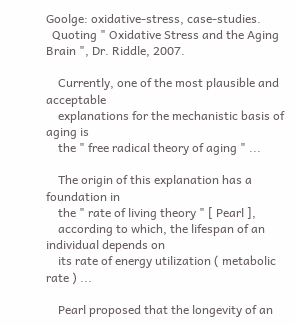Goolge: oxidative-stress, case-studies.
  Quoting " Oxidative Stress and the Aging Brain ", Dr. Riddle, 2007.

    Currently, one of the most plausible and acceptable
    explanations for the mechanistic basis of aging is
    the " free radical theory of aging " ...

    The origin of this explanation has a foundation in
    the " rate of living theory " [ Pearl ],
    according to which, the lifespan of an individual depends on
    its rate of energy utilization ( metabolic rate ) ...

    Pearl proposed that the longevity of an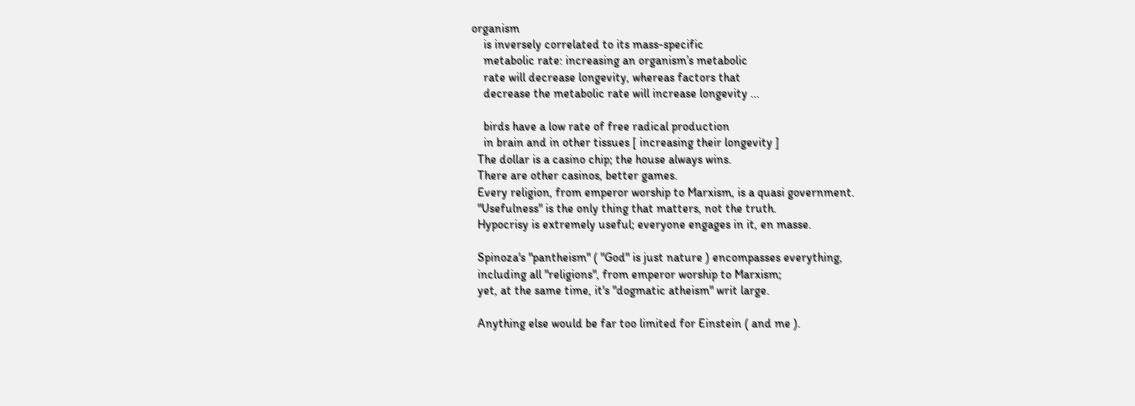organism
    is inversely correlated to its mass-specific
    metabolic rate: increasing an organism’s metabolic
    rate will decrease longevity, whereas factors that
    decrease the metabolic rate will increase longevity ...

    birds have a low rate of free radical production
    in brain and in other tissues [ increasing their longevity ]
  The dollar is a casino chip; the house always wins.
  There are other casinos, better games.
  Every religion, from emperor worship to Marxism, is a quasi government.
  "Usefulness" is the only thing that matters, not the truth.
  Hypocrisy is extremely useful; everyone engages in it, en masse.

  Spinoza's "pantheism" ( "God" is just nature ) encompasses everything,
  including all "religions", from emperor worship to Marxism;
  yet, at the same time, it's "dogmatic atheism" writ large.

  Anything else would be far too limited for Einstein ( and me ).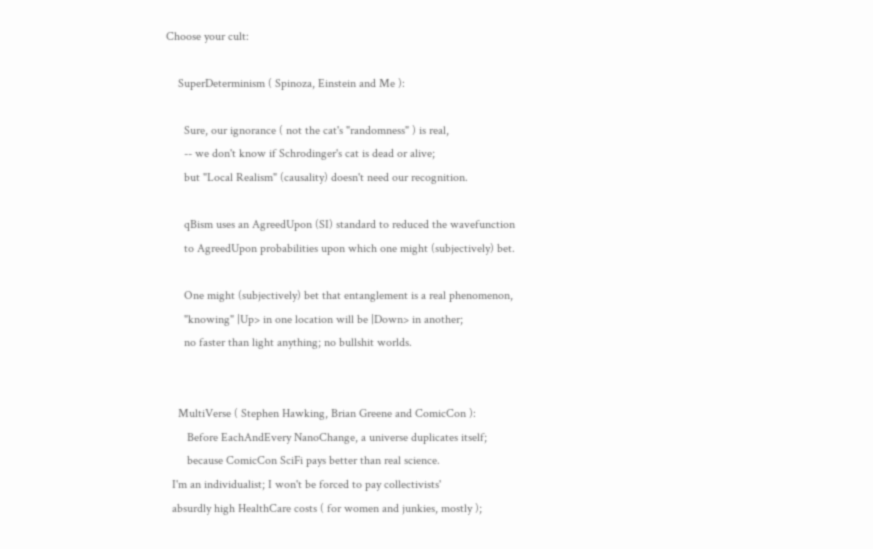Choose your cult:

    SuperDeterminism ( Spinoza, Einstein and Me ):

      Sure, our ignorance ( not the cat's "randomness" ) is real,
      -- we don't know if Schrodinger's cat is dead or alive;
      but "Local Realism" (causality) doesn't need our recognition.

      qBism uses an AgreedUpon (SI) standard to reduced the wavefunction
      to AgreedUpon probabilities upon which one might (subjectively) bet.

      One might (subjectively) bet that entanglement is a real phenomenon,
      "knowing" |Up> in one location will be |Down> in another;
      no faster than light anything; no bullshit worlds.


    MultiVerse ( Stephen Hawking, Brian Greene and ComicCon ):
       Before EachAndEvery NanoChange, a universe duplicates itself;
       because ComicCon SciFi pays better than real science.
  I'm an individualist; I won't be forced to pay collectivists'
  absurdly high HealthCare costs ( for women and junkies, mostly );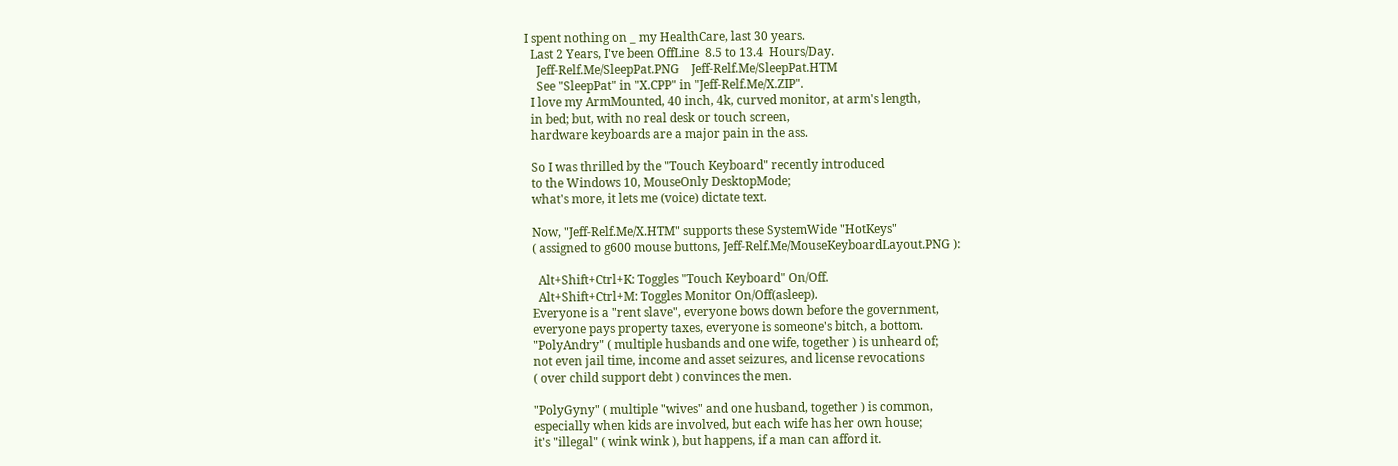I spent nothing on _ my HealthCare, last 30 years.
  Last 2 Years, I've been OffLine  8.5 to 13.4  Hours/Day.
    Jeff-Relf.Me/SleepPat.PNG    Jeff-Relf.Me/SleepPat.HTM
    See "SleepPat" in "X.CPP" in "Jeff-Relf.Me/X.ZIP".
  I love my ArmMounted, 40 inch, 4k, curved monitor, at arm's length,
  in bed; but, with no real desk or touch screen,
  hardware keyboards are a major pain in the ass.

  So I was thrilled by the "Touch Keyboard" recently introduced
  to the Windows 10, MouseOnly DesktopMode;
  what's more, it lets me (voice) dictate text.

  Now, "Jeff-Relf.Me/X.HTM" supports these SystemWide "HotKeys"
  ( assigned to g600 mouse buttons, Jeff-Relf.Me/MouseKeyboardLayout.PNG ):

    Alt+Shift+Ctrl+K: Toggles "Touch Keyboard" On/Off.
    Alt+Shift+Ctrl+M: Toggles Monitor On/Off(asleep).
  Everyone is a "rent slave", everyone bows down before the government,
  everyone pays property taxes, everyone is someone's bitch, a bottom.
  "PolyAndry" ( multiple husbands and one wife, together ) is unheard of;
  not even jail time, income and asset seizures, and license revocations
  ( over child support debt ) convinces the men.

  "PolyGyny" ( multiple "wives" and one husband, together ) is common,
  especially when kids are involved, but each wife has her own house;
  it's "illegal" ( wink wink ), but happens, if a man can afford it.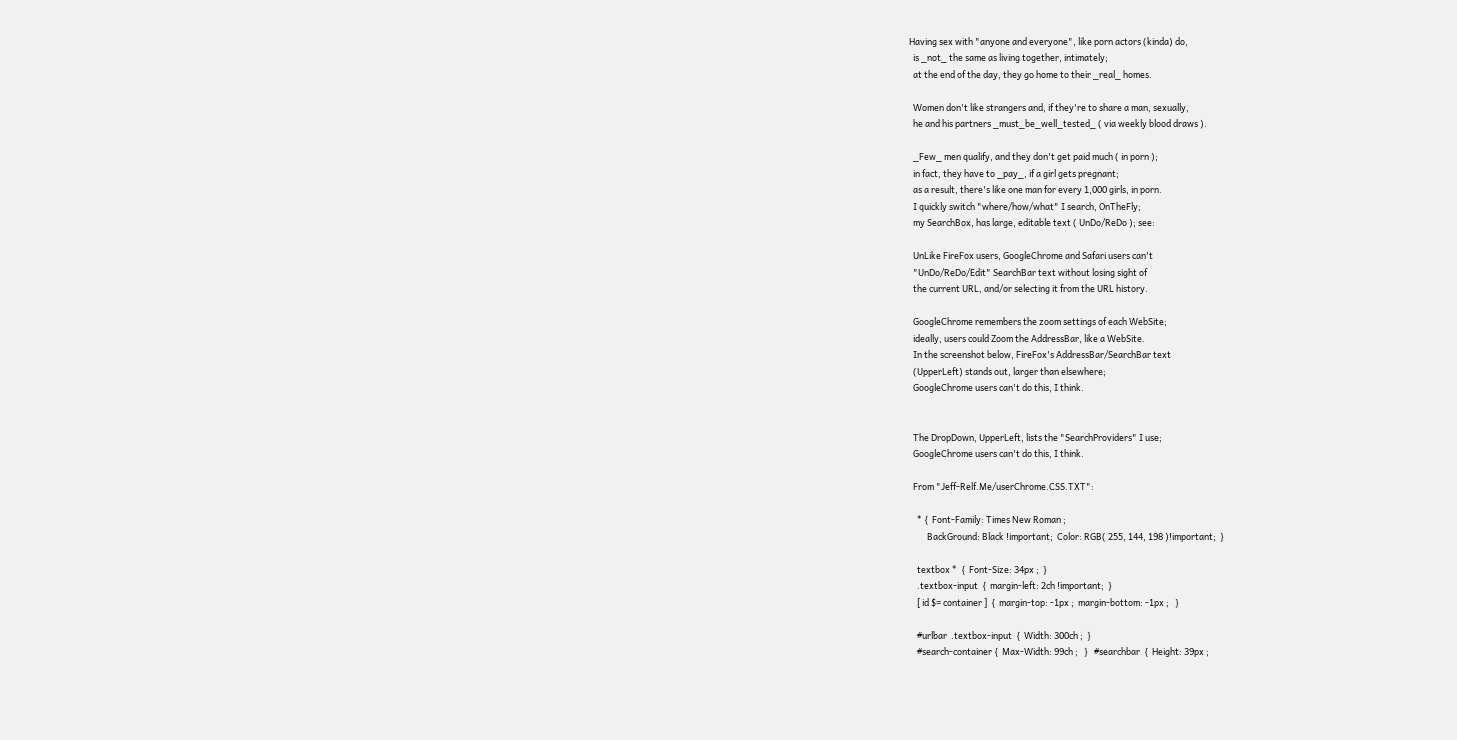Having sex with "anyone and everyone", like porn actors (kinda) do,
  is _not_ the same as living together, intimately;
  at the end of the day, they go home to their _real_ homes.

  Women don't like strangers and, if they're to share a man, sexually,
  he and his partners _must_be_well_tested_ ( via weekly blood draws ).

  _Few_ men qualify, and they don't get paid much ( in porn );
  in fact, they have to _pay_, if a girl gets pregnant;
  as a result, there's like one man for every 1,000 girls, in porn.
  I quickly switch "where/how/what" I search, OnTheFly;
  my SearchBox, has large, editable text ( UnDo/ReDo ); see:

  UnLike FireFox users, GoogleChrome and Safari users can't
  "UnDo/ReDo/Edit" SearchBar text without losing sight of
  the current URL, and/or selecting it from the URL history.

  GoogleChrome remembers the zoom settings of each WebSite;
  ideally, users could Zoom the AddressBar, like a WebSite.
  In the screenshot below, FireFox's AddressBar/SearchBar text
  (UpperLeft) stands out, larger than elsewhere;
  GoogleChrome users can't do this, I think.


  The DropDown, UpperLeft, lists the "SearchProviders" I use;
  GoogleChrome users can't do this, I think.

  From "Jeff-Relf.Me/userChrome.CSS.TXT":

    * {  Font-Family: Times New Roman ;
         BackGround: Black !important;  Color: RGB( 255, 144, 198 )!important;  }

    textbox *  {  Font-Size: 34px ;  }
    .textbox-input  {  margin-left: 2ch !important;  }
    [ id $= container ]  {  margin-top: -1px ;  margin-bottom: -1px ;   }

    #urlbar  .textbox-input  {  Width: 300ch ;  }
    #search-container {  Max-Width: 99ch ;   }   #searchbar  {  Height: 39px ;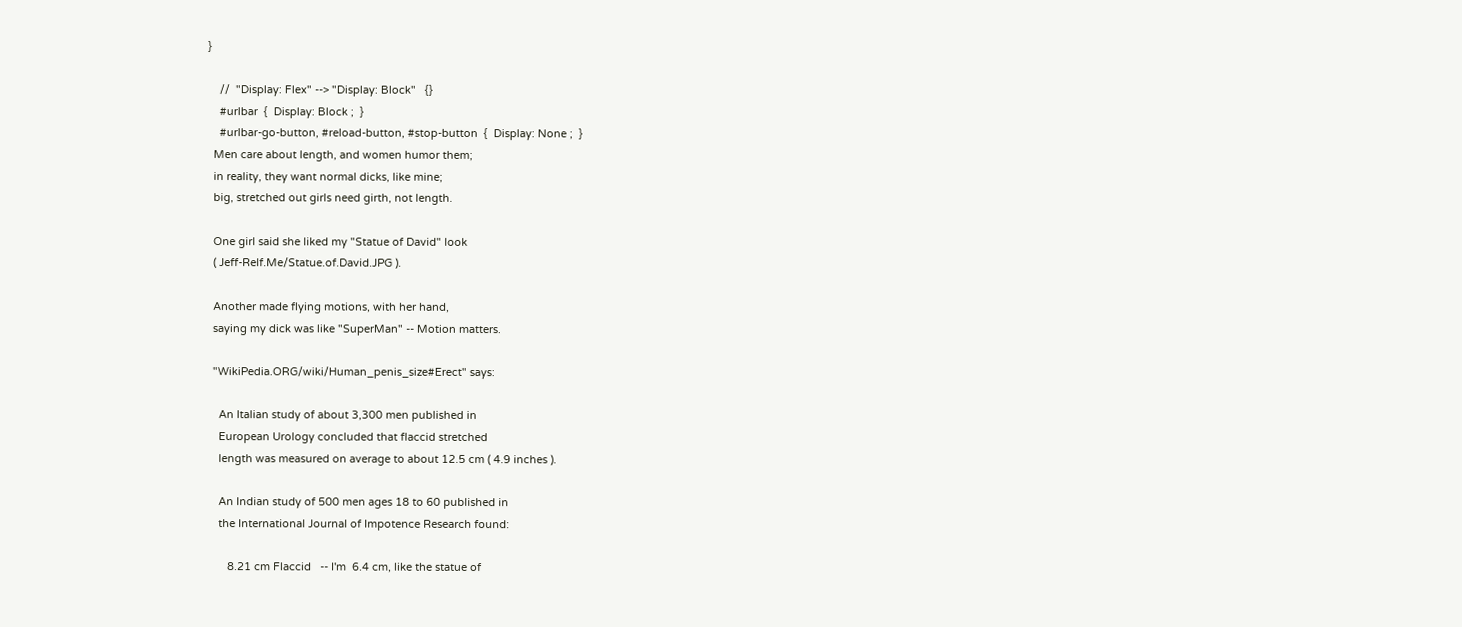}

    //  "Display: Flex" --> "Display: Block"   {}
    #urlbar  {  Display: Block ;  }
    #urlbar-go-button, #reload-button, #stop-button  {  Display: None ;  }
  Men care about length, and women humor them;
  in reality, they want normal dicks, like mine;
  big, stretched out girls need girth, not length.

  One girl said she liked my "Statue of David" look
  ( Jeff-Relf.Me/Statue.of.David.JPG ).

  Another made flying motions, with her hand,
  saying my dick was like "SuperMan" -- Motion matters.

  "WikiPedia.ORG/wiki/Human_penis_size#Erect" says:

    An Italian study of about 3,300 men published in
    European Urology concluded that flaccid stretched
    length was measured on average to about 12.5 cm ( 4.9 inches ).

    An Indian study of 500 men ages 18 to 60 published in
    the International Journal of Impotence Research found:

       8.21 cm Flaccid   -- I'm  6.4 cm, like the statue of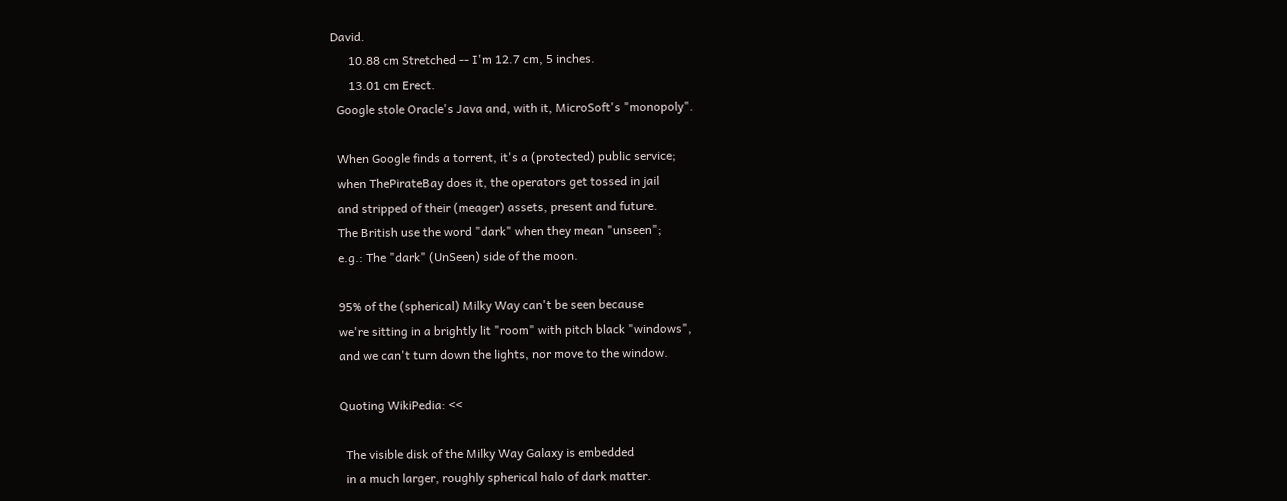David.
      10.88 cm Stretched -- I'm 12.7 cm, 5 inches.
      13.01 cm Erect.
  Google stole Oracle's Java and, with it, MicroSoft's "monopoly".

  When Google finds a torrent, it's a (protected) public service;
  when ThePirateBay does it, the operators get tossed in jail
  and stripped of their (meager) assets, present and future.
  The British use the word "dark" when they mean "unseen";
  e.g.: The "dark" (UnSeen) side of the moon.

  95% of the (spherical) Milky Way can't be seen because
  we're sitting in a brightly lit "room" with pitch black "windows",
  and we can't turn down the lights, nor move to the window.

  Quoting WikiPedia: <<

    The visible disk of the Milky Way Galaxy is embedded
    in a much larger, roughly spherical halo of dark matter.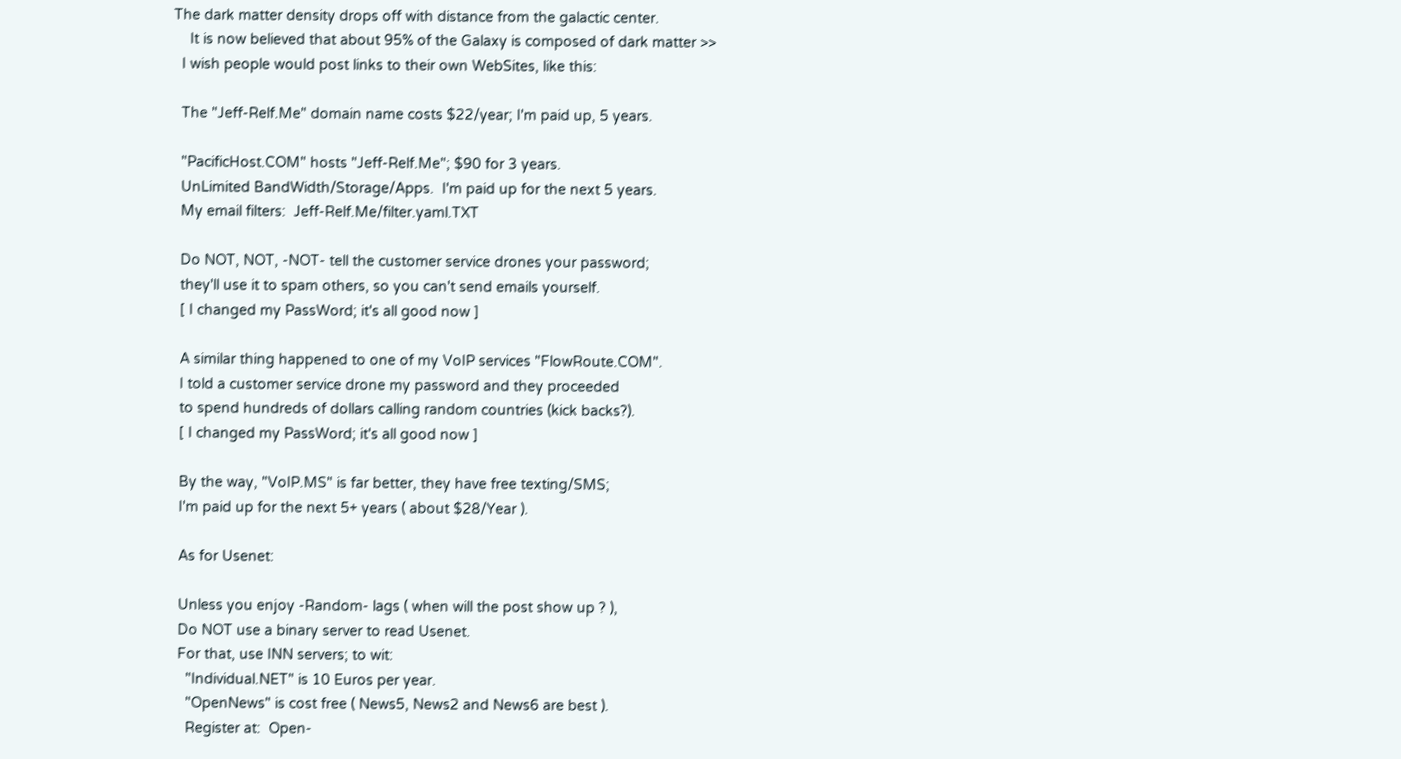The dark matter density drops off with distance from the galactic center.
    It is now believed that about 95% of the Galaxy is composed of dark matter >>
  I wish people would post links to their own WebSites, like this:

  The "Jeff-Relf.Me" domain name costs $22/year; I'm paid up, 5 years.

  "PacificHost.COM" hosts "Jeff-Relf.Me"; $90 for 3 years.
  UnLimited BandWidth/Storage/Apps.  I'm paid up for the next 5 years.
  My email filters:  Jeff-Relf.Me/filter.yaml.TXT

  Do NOT, NOT, -NOT- tell the customer service drones your password;
  they'll use it to spam others, so you can't send emails yourself.
  [ I changed my PassWord; it's all good now ]

  A similar thing happened to one of my VoIP services "FlowRoute.COM".
  I told a customer service drone my password and they proceeded
  to spend hundreds of dollars calling random countries (kick backs?).
  [ I changed my PassWord; it's all good now ]

  By the way, "VoIP.MS" is far better, they have free texting/SMS;
  I'm paid up for the next 5+ years ( about $28/Year ).

  As for Usenet:

  Unless you enjoy -Random- lags ( when will the post show up ? ),
  Do NOT use a binary server to read Usenet.
  For that, use INN servers; to wit:
    "Individual.NET" is 10 Euros per year.
    "OpenNews" is cost free ( News5, News2 and News6 are best ).
    Register at:  Open-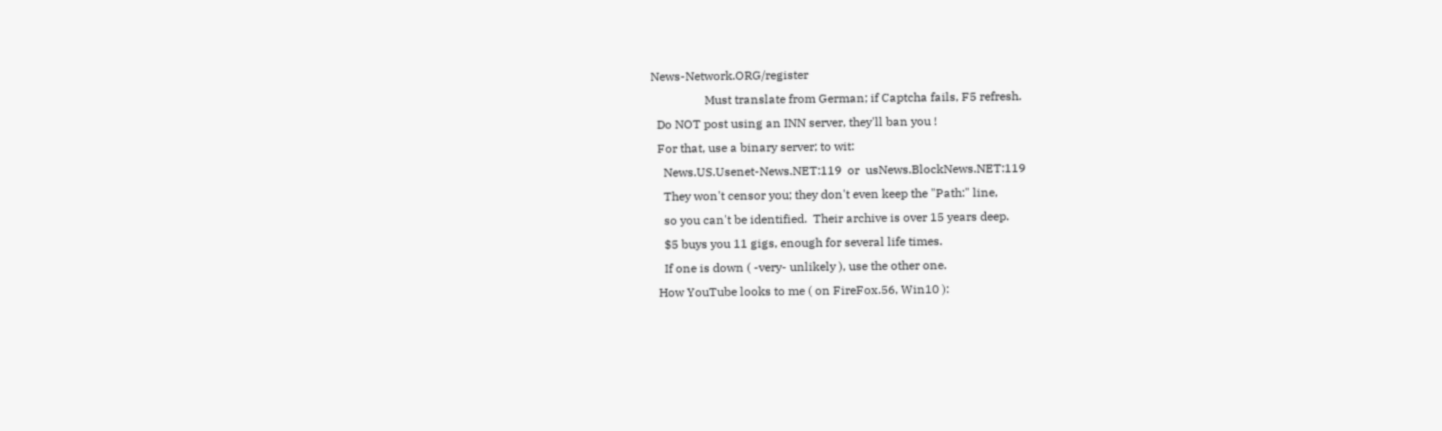News-Network.ORG/register
                  Must translate from German; if Captcha fails, F5 refresh.
  Do NOT post using an INN server, they'll ban you !
  For that, use a binary server; to wit:
    News.US.Usenet-News.NET:119  or  usNews.BlockNews.NET:119
    They won't censor you; they don't even keep the "Path:" line,
    so you can't be identified.  Their archive is over 15 years deep.
    $5 buys you 11 gigs, enough for several life times.
    If one is down ( -very- unlikely ), use the other one.
  How YouTube looks to me ( on FireFox.56, Win10 ):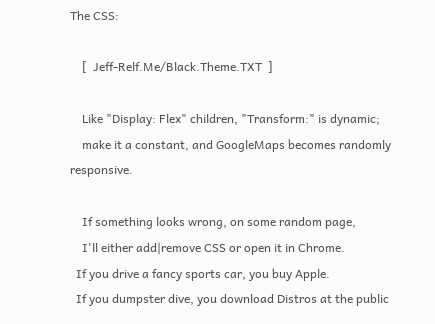The CSS:

    [  Jeff-Relf.Me/Black.Theme.TXT  ]

    Like "Display: Flex" children, "Transform:" is dynamic;
    make it a constant, and GoogleMaps becomes randomly responsive.

    If something looks wrong, on some random page,
    I'll either add|remove CSS or open it in Chrome.
  If you drive a fancy sports car, you buy Apple.
  If you dumpster dive, you download Distros at the public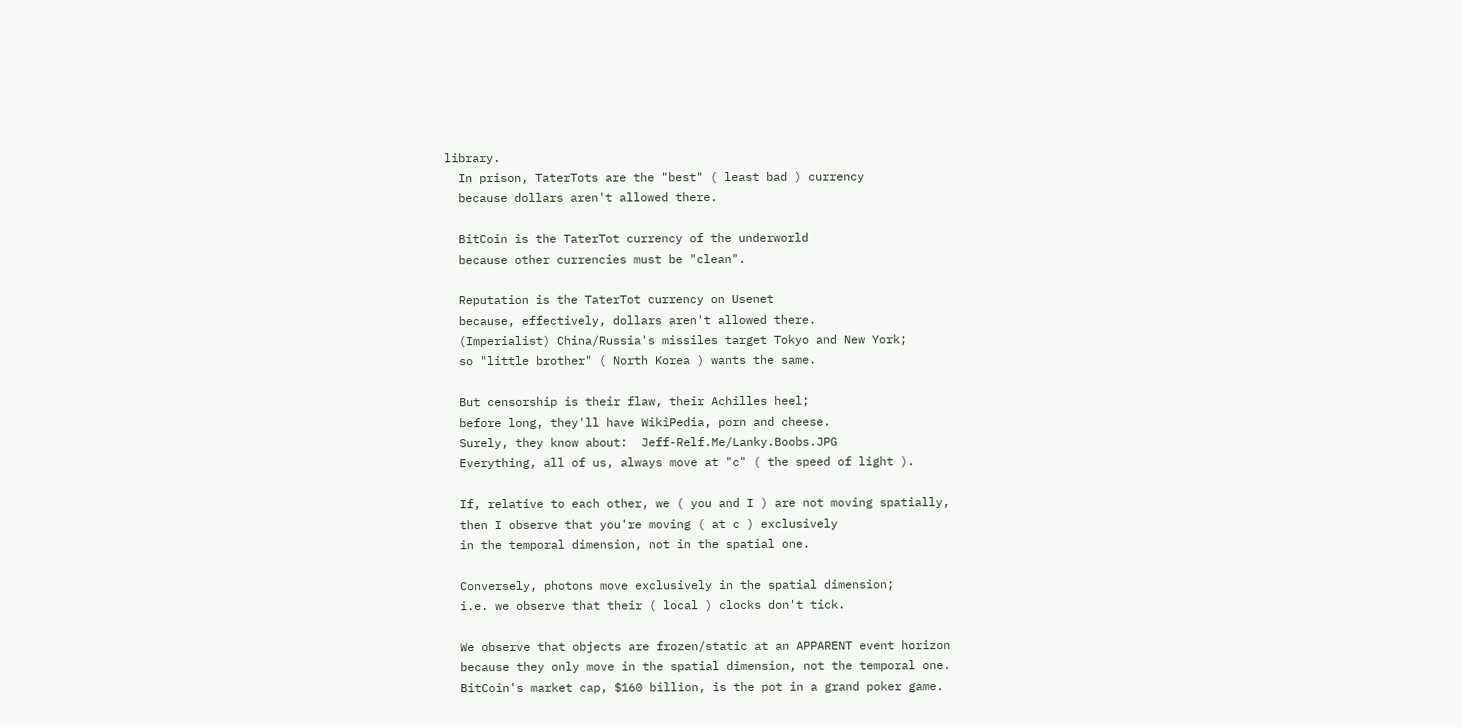library.
  In prison, TaterTots are the "best" ( least bad ) currency
  because dollars aren't allowed there.

  BitCoin is the TaterTot currency of the underworld
  because other currencies must be "clean".

  Reputation is the TaterTot currency on Usenet
  because, effectively, dollars aren't allowed there.
  (Imperialist) China/Russia's missiles target Tokyo and New York;
  so "little brother" ( North Korea ) wants the same.

  But censorship is their flaw, their Achilles heel;
  before long, they'll have WikiPedia, porn and cheese.
  Surely, they know about:  Jeff-Relf.Me/Lanky.Boobs.JPG
  Everything, all of us, always move at "c" ( the speed of light ).

  If, relative to each other, we ( you and I ) are not moving spatially,
  then I observe that you're moving ( at c ) exclusively
  in the temporal dimension, not in the spatial one.

  Conversely, photons move exclusively in the spatial dimension;
  i.e. we observe that their ( local ) clocks don't tick.

  We observe that objects are frozen/static at an APPARENT event horizon
  because they only move in the spatial dimension, not the temporal one.
  BitCoin's market cap, $160 billion, is the pot in a grand poker game.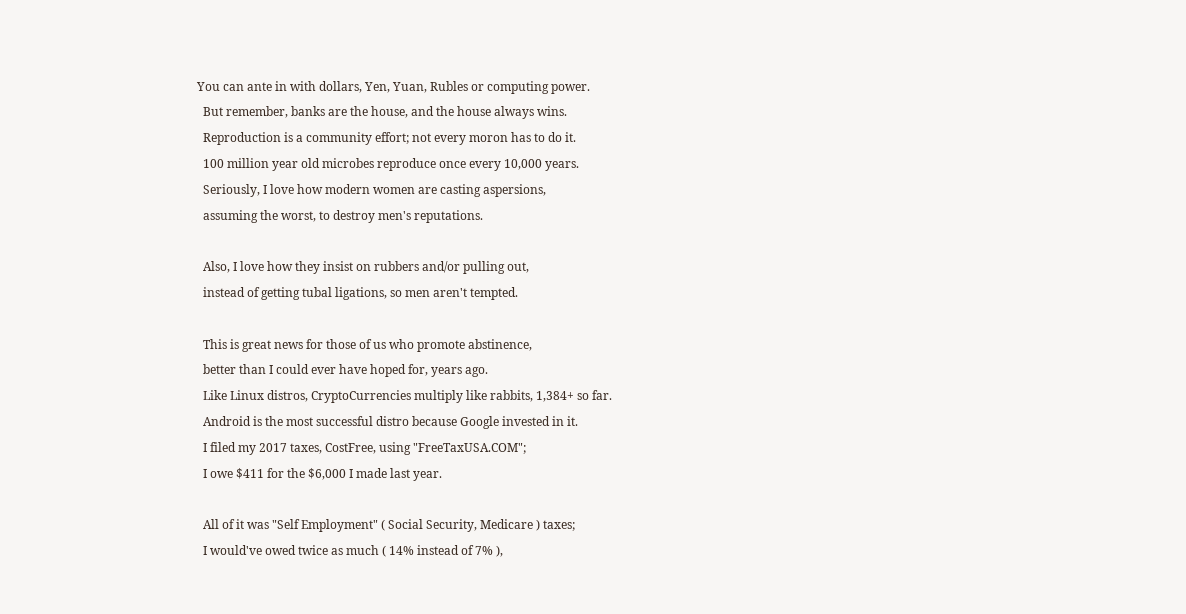You can ante in with dollars, Yen, Yuan, Rubles or computing power.
  But remember, banks are the house, and the house always wins.
  Reproduction is a community effort; not every moron has to do it.
  100 million year old microbes reproduce once every 10,000 years.
  Seriously, I love how modern women are casting aspersions,
  assuming the worst, to destroy men's reputations.

  Also, I love how they insist on rubbers and/or pulling out,
  instead of getting tubal ligations, so men aren't tempted.

  This is great news for those of us who promote abstinence,
  better than I could ever have hoped for, years ago.
  Like Linux distros, CryptoCurrencies multiply like rabbits, 1,384+ so far.
  Android is the most successful distro because Google invested in it.
  I filed my 2017 taxes, CostFree, using "FreeTaxUSA.COM";
  I owe $411 for the $6,000 I made last year.

  All of it was "Self Employment" ( Social Security, Medicare ) taxes;
  I would've owed twice as much ( 14% instead of 7% ),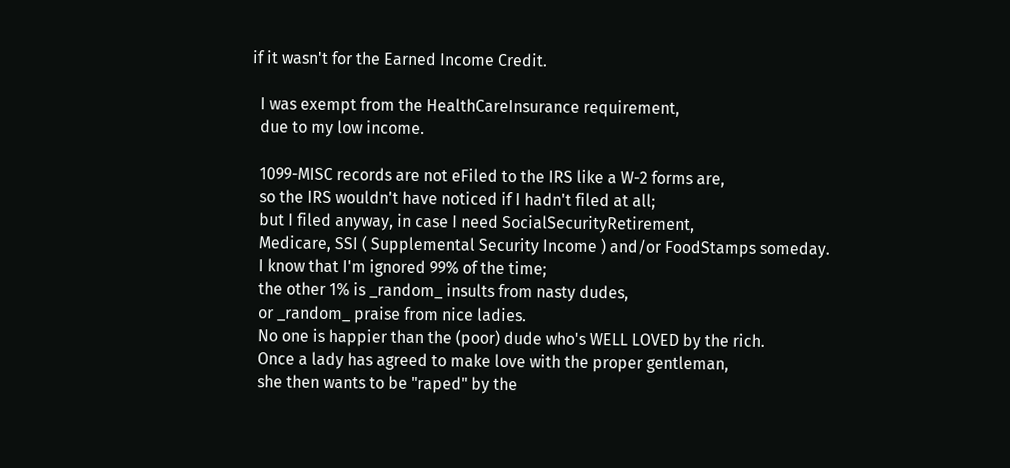if it wasn't for the Earned Income Credit.

  I was exempt from the HealthCareInsurance requirement,
  due to my low income.

  1099-MISC records are not eFiled to the IRS like a W-2 forms are,
  so the IRS wouldn't have noticed if I hadn't filed at all;
  but I filed anyway, in case I need SocialSecurityRetirement,
  Medicare, SSI ( Supplemental Security Income ) and/or FoodStamps someday.
  I know that I'm ignored 99% of the time;
  the other 1% is _random_ insults from nasty dudes,
  or _random_ praise from nice ladies.
  No one is happier than the (poor) dude who's WELL LOVED by the rich.
  Once a lady has agreed to make love with the proper gentleman,
  she then wants to be "raped" by the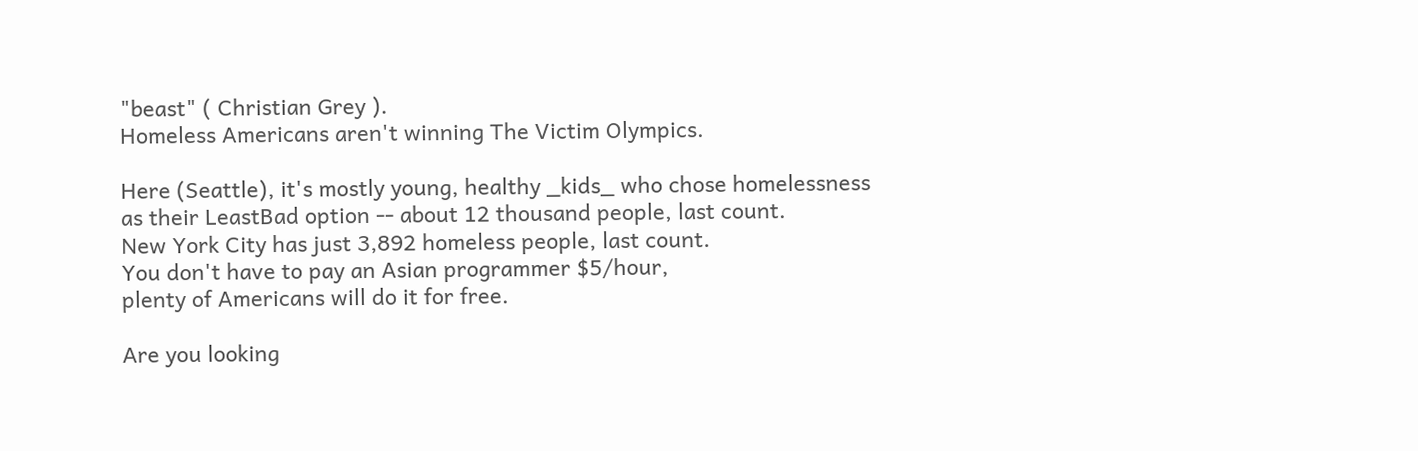"beast" ( Christian Grey ).
Homeless Americans aren't winning The Victim Olympics.

Here (Seattle), it's mostly young, healthy _kids_ who chose homelessness
as their LeastBad option -- about 12 thousand people, last count.
New York City has just 3,892 homeless people, last count.
You don't have to pay an Asian programmer $5/hour,
plenty of Americans will do it for free.

Are you looking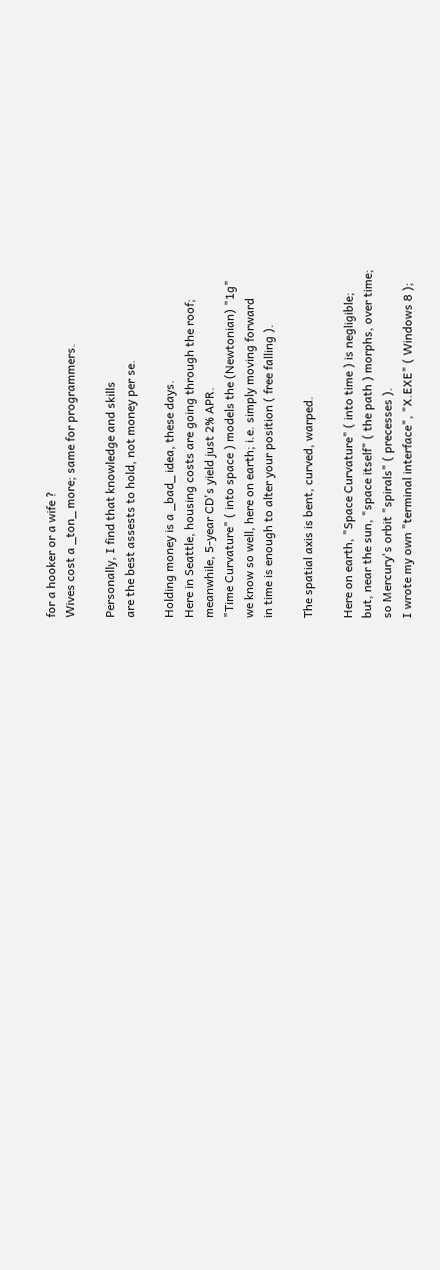for a hooker or a wife ?
Wives cost a _ton_ more; same for programmers.

Personally, I find that knowledge and skills
are the best assests to hold, not money per se.

Holding money is a _bad_ idea, these days.
Here in Seattle, housing costs are going through the roof;
meanwhile, 5-year CD's yield just 2% APR.
"Time Curvature" ( into space ) models the (Newtonian) "1g"
we know so well, here on earth; i.e. simply moving forward
in time is enough to alter your position ( free falling ).

The spatial axis is bent, curved, warped.

Here on earth, "Space Curvature" ( into time ) is negligible;
but, near the sun, "space itself" ( the path ) morphs, over time;
so Mercury's orbit "spirals" ( precesses ).
I wrote my own "terminal interface", "X.EXE" ( Windows 8 );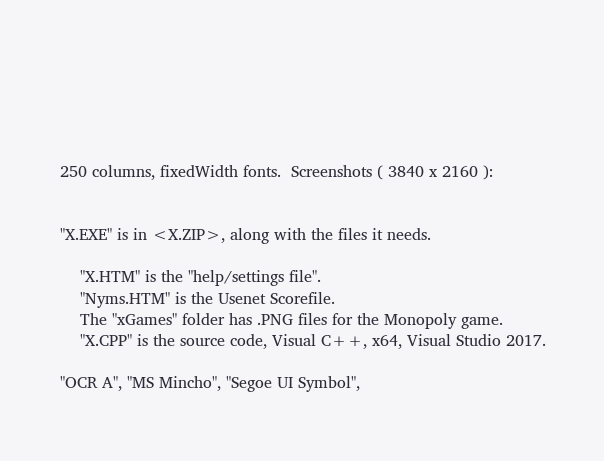250 columns, fixedWidth fonts.  Screenshots ( 3840 x 2160 ):


"X.EXE" is in <X.ZIP>, along with the files it needs.

    "X.HTM" is the "help/settings file".
    "Nyms.HTM" is the Usenet Scorefile.
    The "xGames" folder has .PNG files for the Monopoly game.
    "X.CPP" is the source code, Visual C++, x64, Visual Studio 2017.

"OCR A", "MS Mincho", "Segoe UI Symbol",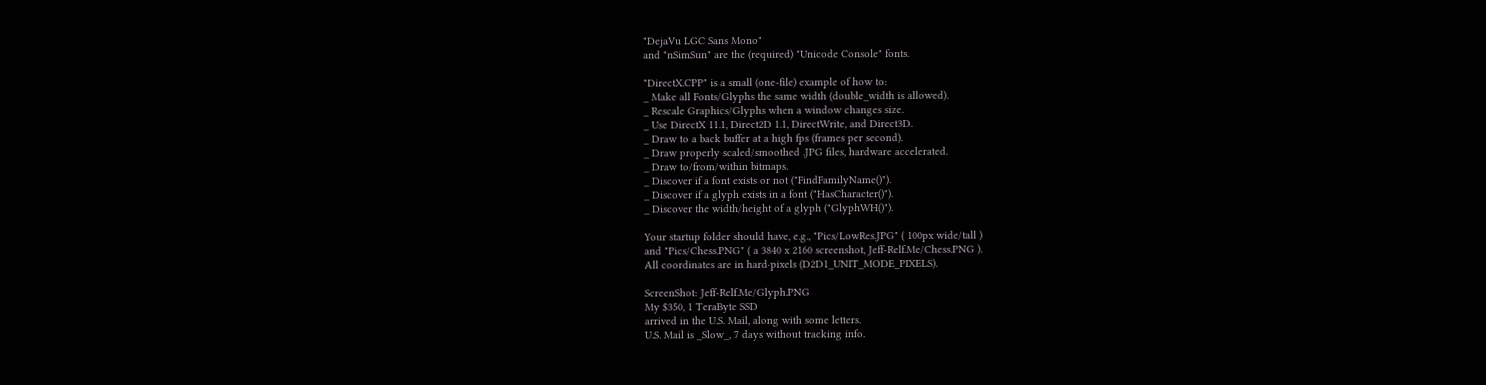"DejaVu LGC Sans Mono"
and "nSimSun" are the (required) "Unicode Console" fonts.

"DirectX.CPP" is a small (one-file) example of how to:
_ Make all Fonts/Glyphs the same width (double_width is allowed).
_ Rescale Graphics/Glyphs when a window changes size.
_ Use DirectX 11.1, Direct2D 1.1, DirectWrite, and Direct3D.
_ Draw to a back buffer at a high fps (frames per second).
_ Draw properly scaled/smoothed .JPG files, hardware accelerated.
_ Draw to/from/within bitmaps.
_ Discover if a font exists or not ("FindFamilyName()").
_ Discover if a glyph exists in a font ("HasCharacter()").
_ Discover the width/height of a glyph ("GlyphWH()").

Your startup folder should have, e.g., "Pics/LowRes.JPG" ( 100px wide/tall )
and "Pics/Chess.PNG" ( a 3840 x 2160 screenshot, Jeff-Relf.Me/Chess.PNG ).
All coordinates are in hard⋅pixels (D2D1_UNIT_MODE_PIXELS).

ScreenShot: Jeff-Relf.Me/Glyph.PNG
My $350, 1 TeraByte SSD
arrived in the U.S. Mail, along with some letters.
U.S. Mail is _Slow_, 7 days without tracking info.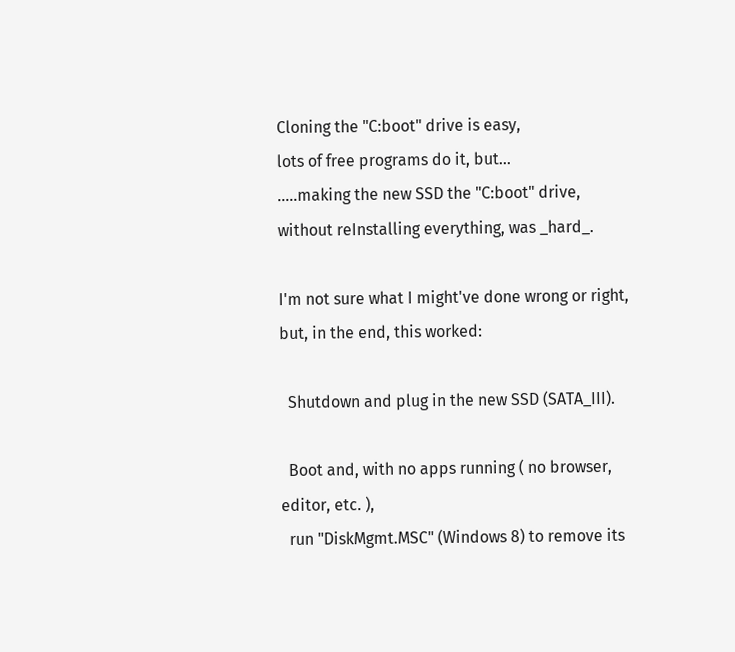Cloning the "C:boot" drive is easy,
lots of free programs do it, but...
.....making the new SSD the "C:boot" drive,
without reInstalling everything, was _hard_.

I'm not sure what I might've done wrong or right,
but, in the end, this worked:

  Shutdown and plug in the new SSD (SATA_III).

  Boot and, with no apps running ( no browser, editor, etc. ),
  run "DiskMgmt.MSC" (Windows 8) to remove its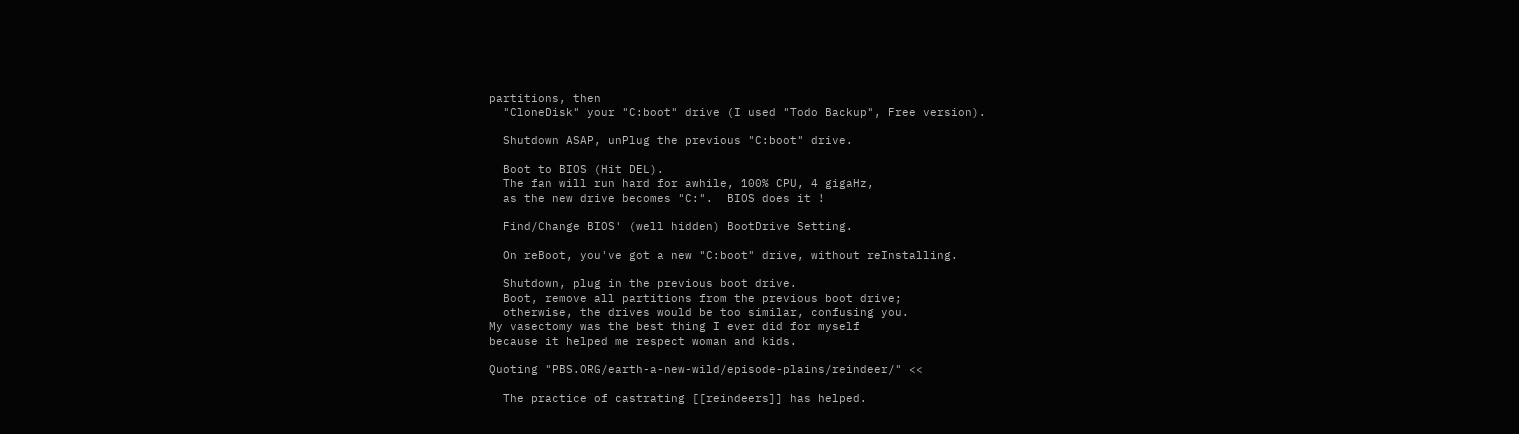partitions, then
  "CloneDisk" your "C:boot" drive (I used "Todo Backup", Free version).

  Shutdown ASAP, unPlug the previous "C:boot" drive.

  Boot to BIOS (Hit DEL).
  The fan will run hard for awhile, 100% CPU, 4 gigaHz,
  as the new drive becomes "C:".  BIOS does it !

  Find/Change BIOS' (well hidden) BootDrive Setting.

  On reBoot, you've got a new "C:boot" drive, without reInstalling.

  Shutdown, plug in the previous boot drive.
  Boot, remove all partitions from the previous boot drive;
  otherwise, the drives would be too similar, confusing you.
My vasectomy was the best thing I ever did for myself
because it helped me respect woman and kids.

Quoting "PBS.ORG/earth-a-new-wild/episode-plains/reindeer/" <<

  The practice of castrating [[reindeers]] has helped.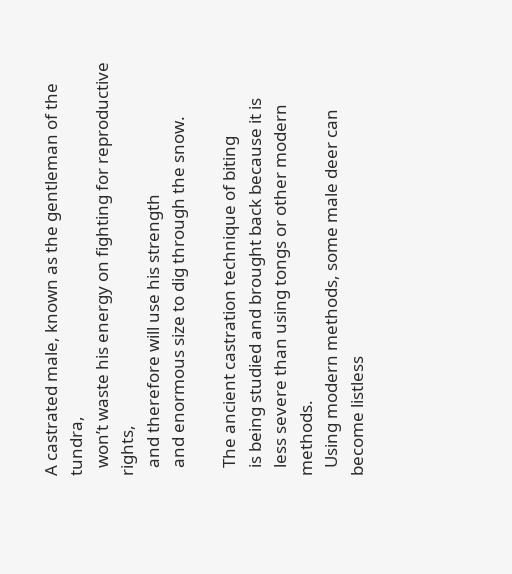A castrated male, known as the gentleman of the tundra,
  won’t waste his energy on fighting for reproductive rights,
  and therefore will use his strength
  and enormous size to dig through the snow.

  The ancient castration technique of biting
  is being studied and brought back because it is
  less severe than using tongs or other modern methods.
  Using modern methods, some male deer can become listless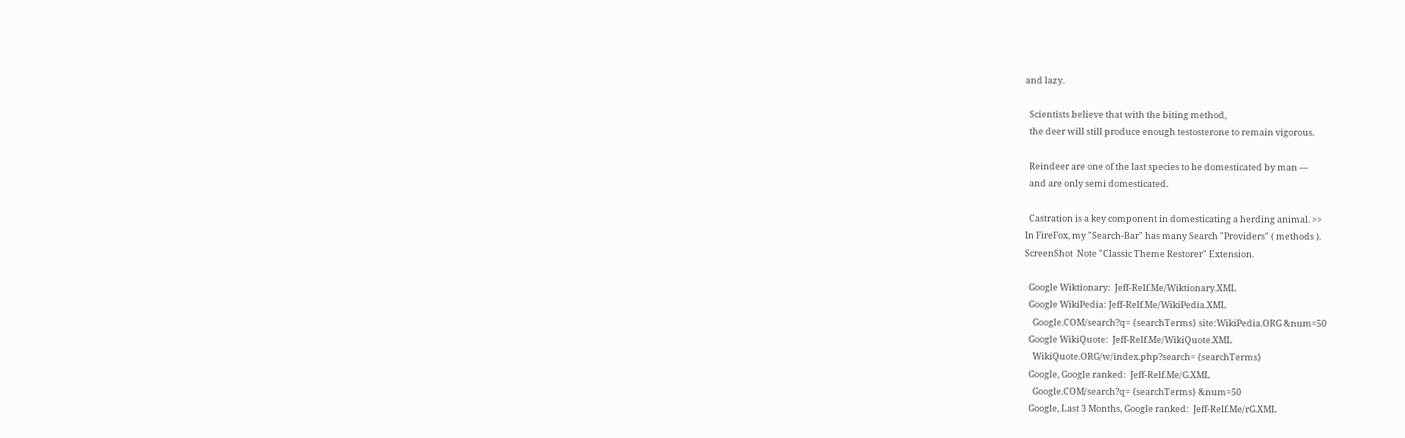and lazy.

  Scientists believe that with the biting method,
  the deer will still produce enough testosterone to remain vigorous.

  Reindeer are one of the last species to be domesticated by man —
  and are only semi domesticated.

  Castration is a key component in domesticating a herding animal. >>
In FireFox, my "Search-Bar" has many Search "Providers" ( methods ).
ScreenShot  Note "Classic Theme Restorer" Extension.

  Google Wiktionary:  Jeff-Relf.Me/Wiktionary.XML
  Google WikiPedia: Jeff-Relf.Me/WikiPedia.XML
    Google.COM/search?q= {searchTerms} site:WikiPedia.ORG &num=50
  Google WikiQuote:  Jeff-Relf.Me/WikiQuote.XML
    WikiQuote.ORG/w/index.php?search= {searchTerms}
  Google, Google ranked:  Jeff-Relf.Me/G.XML
    Google.COM/search?q= {searchTerms} &num=50
  Google, Last 3 Months, Google ranked:  Jeff-Relf.Me/rG.XML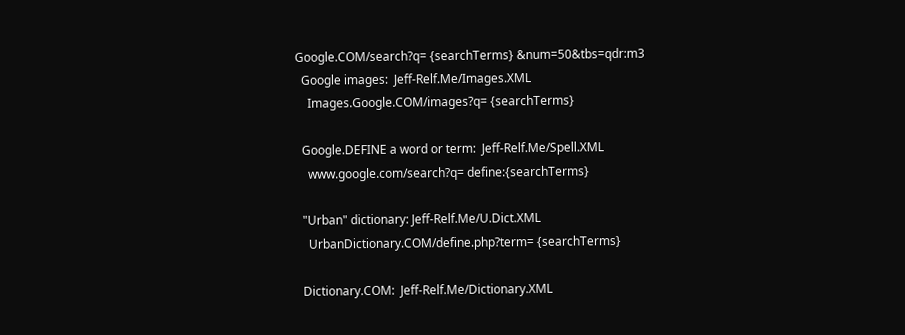Google.COM/search?q= {searchTerms} &num=50&tbs=qdr:m3
  Google images:  Jeff-Relf.Me/Images.XML
    Images.Google.COM/images?q= {searchTerms}

  Google.DEFINE a word or term:  Jeff-Relf.Me/Spell.XML
    www.google.com/search?q= define:{searchTerms}

  "Urban" dictionary: Jeff-Relf.Me/U.Dict.XML
    UrbanDictionary.COM/define.php?term= {searchTerms}

  Dictionary.COM:  Jeff-Relf.Me/Dictionary.XML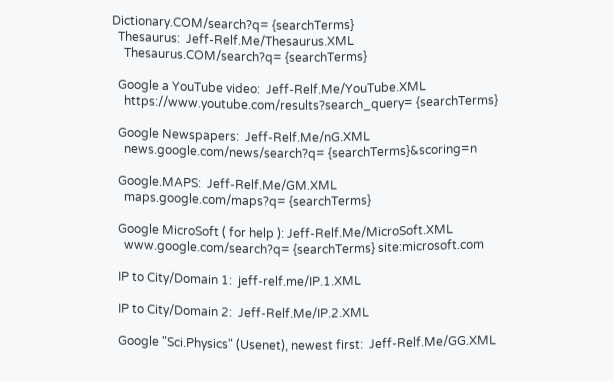Dictionary.COM/search?q= {searchTerms}
  Thesaurus:  Jeff-Relf.Me/Thesaurus.XML
    Thesaurus.COM/search?q= {searchTerms}

  Google a YouTube video:  Jeff-Relf.Me/YouTube.XML
    https://www.youtube.com/results?search_query= {searchTerms}

  Google Newspapers:  Jeff-Relf.Me/nG.XML
    news.google.com/news/search?q= {searchTerms}&scoring=n

  Google.MAPS:  Jeff-Relf.Me/GM.XML
    maps.google.com/maps?q= {searchTerms}

  Google MicroSoft ( for help ): Jeff-Relf.Me/MicroSoft.XML
    www.google.com/search?q= {searchTerms} site:microsoft.com

  IP to City/Domain 1:  jeff-relf.me/IP.1.XML

  IP to City/Domain 2:  Jeff-Relf.Me/IP.2.XML

  Google "Sci.Physics" (Usenet), newest first:  Jeff-Relf.Me/GG.XML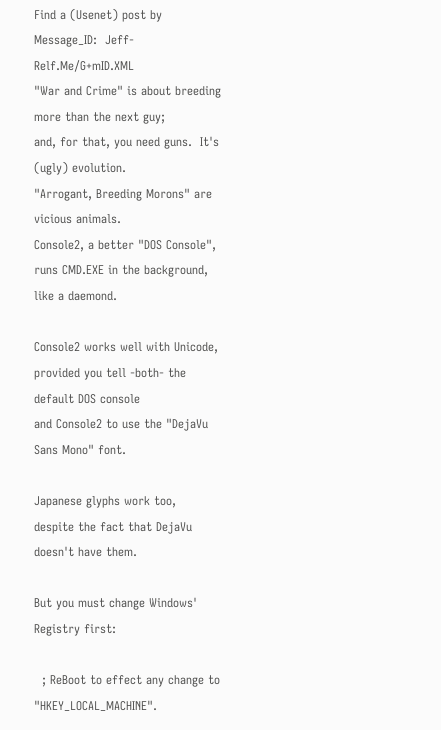Find a (Usenet) post by Message_ID:  Jeff-Relf.Me/G+mID.XML
"War and Crime" is about breeding more than the next guy;
and, for that, you need guns.  It's (ugly) evolution.
"Arrogant, Breeding Morons" are vicious animals.
Console2, a better "DOS Console",
runs CMD.EXE in the background, like a daemond.

Console2 works well with Unicode,
provided you tell -both- the default DOS console
and Console2 to use the "DejaVu Sans Mono" font.

Japanese glyphs work too,
despite the fact that DejaVu doesn't have them.

But you must change Windows' Registry first:

  ; ReBoot to effect any change to "HKEY_LOCAL_MACHINE".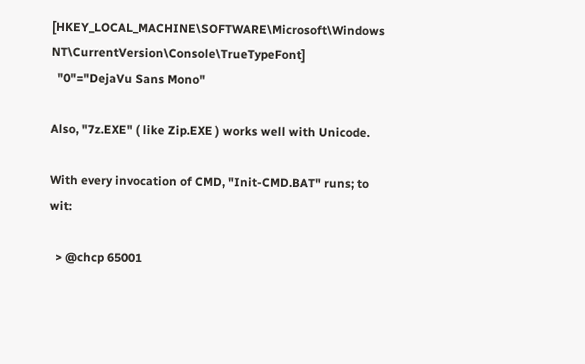[HKEY_LOCAL_MACHINE\SOFTWARE\Microsoft\Windows NT\CurrentVersion\Console\TrueTypeFont]
  "0"="DejaVu Sans Mono"

Also, "7z.EXE" ( like Zip.EXE ) works well with Unicode.

With every invocation of CMD, "Init-CMD.BAT" runs; to wit:

  > @chcp 65001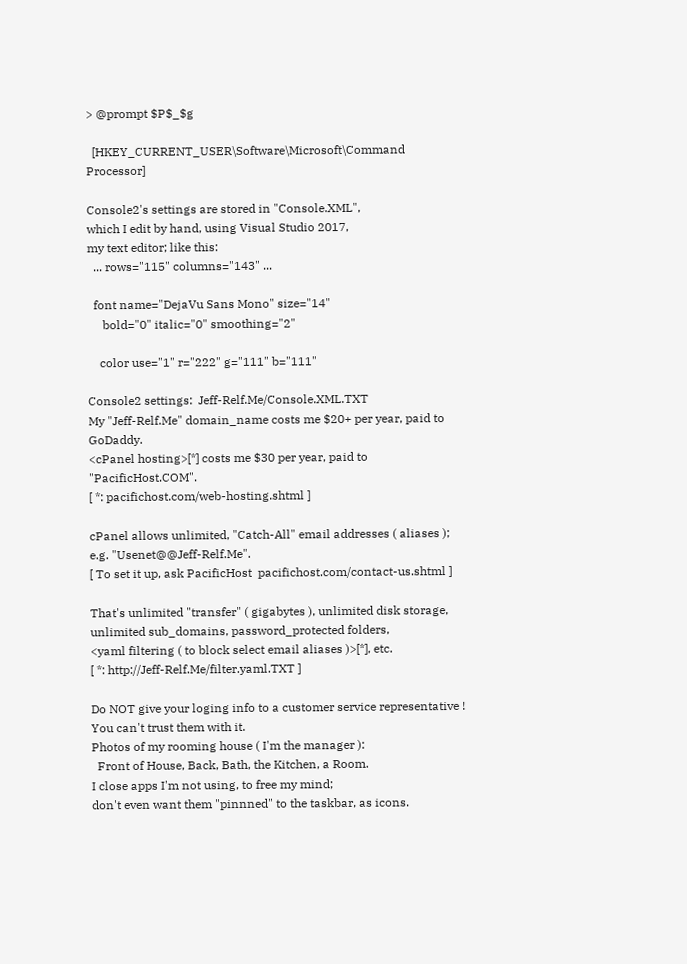> @prompt $P$_$g

  [HKEY_CURRENT_USER\Software\Microsoft\Command Processor]

Console2's settings are stored in "Console.XML",
which I edit by hand, using Visual Studio 2017,
my text editor; like this:
  ... rows="115" columns="143" ...

  font name="DejaVu Sans Mono" size="14"
     bold="0" italic="0" smoothing="2"

    color use="1" r="222" g="111" b="111"

Console2 settings:  Jeff-Relf.Me/Console.XML.TXT
My "Jeff-Relf.Me" domain_name costs me $20+ per year, paid to GoDaddy.
<cPanel hosting>[*] costs me $30 per year, paid to "PacificHost.COM".
[ *: pacifichost.com/web-hosting.shtml ]

cPanel allows unlimited, "Catch-All" email addresses ( aliases );
e.g. "Usenet@@Jeff-Relf.Me".
[ To set it up, ask PacificHost  pacifichost.com/contact-us.shtml ]

That's unlimited "transfer" ( gigabytes ), unlimited disk storage,
unlimited sub_domains, password_protected folders,
<yaml filtering ( to block select email aliases )>[*], etc.
[ *: http://Jeff-Relf.Me/filter.yaml.TXT ]

Do NOT give your loging info to a customer service representative !
You can't trust them with it.
Photos of my rooming house ( I'm the manager ):
  Front of House, Back, Bath, the Kitchen, a Room.
I close apps I'm not using, to free my mind;
don't even want them "pinnned" to the taskbar, as icons.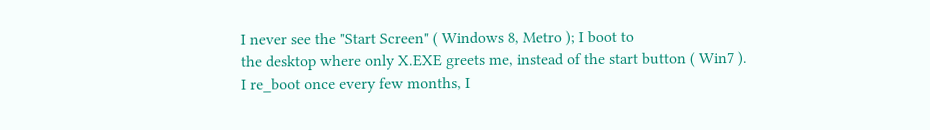I never see the "Start Screen" ( Windows 8, Metro ); I boot to
the desktop where only X.EXE greets me, instead of the start button ( Win7 ).
I re_boot once every few months, I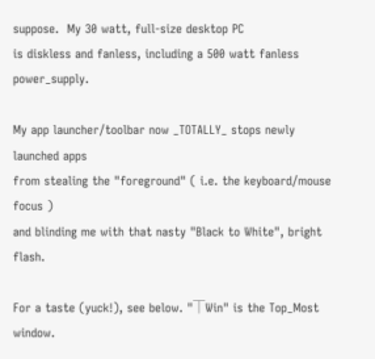suppose.  My 30 watt, full-size desktop PC
is diskless and fanless, including a 500 watt fanless power_supply.

My app launcher/toolbar now _TOTALLY_ stops newly launched apps
from stealing the "foreground" ( i.e. the keyboard/mouse focus )
and blinding me with that nasty "Black to White", bright flash.

For a taste (yuck!), see below. "⏉Win" is the Top_Most window.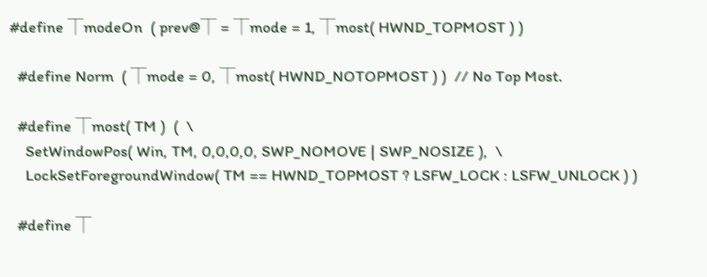#define ⏉modeOn  ( prev@⏉ = ⏉mode = 1, ⏉most( HWND_TOPMOST ) )

  #define Norm  ( ⏉mode = 0, ⏉most( HWND_NOTOPMOST ) )  // No Top Most.

  #define ⏉most( TM )  (  \
    SetWindowPos( Win, TM, 0,0,0,0, SWP_NOMOVE | SWP_NOSIZE ),  \
    LockSetForegroundWindow( TM == HWND_TOPMOST ? LSFW_LOCK : LSFW_UNLOCK ) )

  #define ⏉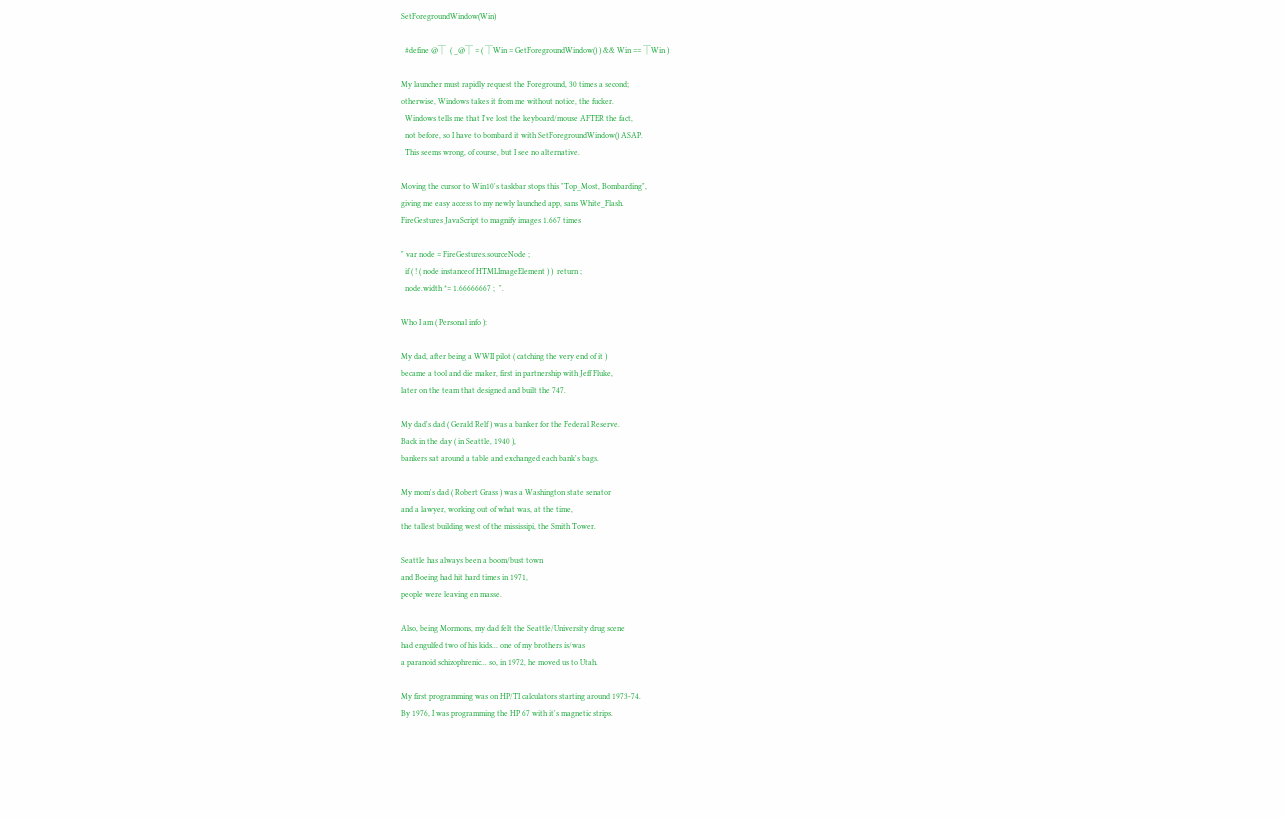SetForegroundWindow(Win)

  #define @⏉  ( _@⏉ = ( ⏉Win = GetForegroundWindow() ) && Win == ⏉Win )

My launcher must rapidly request the Foreground, 30 times a second;
otherwise, Windows takes it from me without notice, the fucker.
  Windows tells me that I've lost the keyboard/mouse AFTER the fact,
  not before, so I have to bombard it with SetForegroundWindow() ASAP.
  This seems wrong, of course, but I see no alternative.

Moving the cursor to Win10's taskbar stops this "Top_Most, Bombarding",
giving me easy access to my newly launched app, sans White_Flash.
FireGestures JavaScript to magnify images 1.667 times

" var node = FireGestures.sourceNode ;
  if ( ! ( node instanceof HTMLImageElement ) )  return ;
  node.width *= 1.66666667 ;  ".

Who I am ( Personal info ):

My dad, after being a WWII pilot ( catching the very end of it )
became a tool and die maker, first in partnership with Jeff Fluke,
later on the team that designed and built the 747.

My dad's dad ( Gerald Relf ) was a banker for the Federal Reserve.
Back in the day ( in Seattle, 1940 ),
bankers sat around a table and exchanged each bank's bags.

My mom's dad ( Robert Grass ) was a Washington state senator
and a lawyer, working out of what was, at the time,
the tallest building west of the mississipi, the Smith Tower.

Seattle has always been a boom/bust town
and Boeing had hit hard times in 1971,
people were leaving en masse.

Also, being Mormons, my dad felt the Seattle/University drug scene
had engulfed two of his kids... one of my brothers is/was
a paranoid schizophrenic... so, in 1972, he moved us to Utah.

My first programming was on HP/TI calculators starting around 1973-74.
By 1976, I was programming the HP 67 with it's magnetic strips.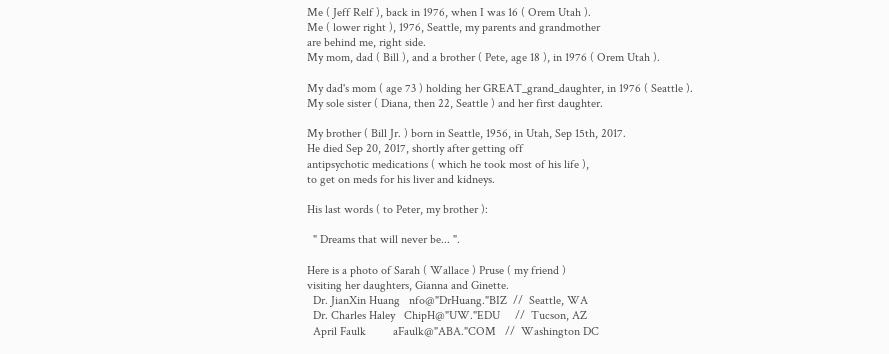Me ( Jeff Relf ), back in 1976, when I was 16 ( Orem Utah ).
Me ( lower right ), 1976, Seattle, my parents and grandmother
are behind me, right side.
My mom, dad ( Bill ), and a brother ( Pete, age 18 ), in 1976 ( Orem Utah ).

My dad's mom ( age 73 ) holding her GREAT_grand_daughter, in 1976 ( Seattle ).
My sole sister ( Diana, then 22, Seattle ) and her first daughter.

My brother ( Bill Jr. ) born in Seattle, 1956, in Utah, Sep 15th, 2017.
He died Sep 20, 2017, shortly after getting off
antipsychotic medications ( which he took most of his life ),
to get on meds for his liver and kidneys.

His last words ( to Peter, my brother ):

  " Dreams that will never be... ".

Here is a photo of Sarah ( Wallace ) Pruse ( my friend )
visiting her daughters, Gianna and Ginette.
  Dr. JianXin Huang   nfo@"DrHuang."BIZ  //  Seattle, WA
  Dr. Charles Haley   ChipH@"UW."EDU     //  Tucson, AZ
  April Faulk         aFaulk@"ABA."COM   //  Washington DC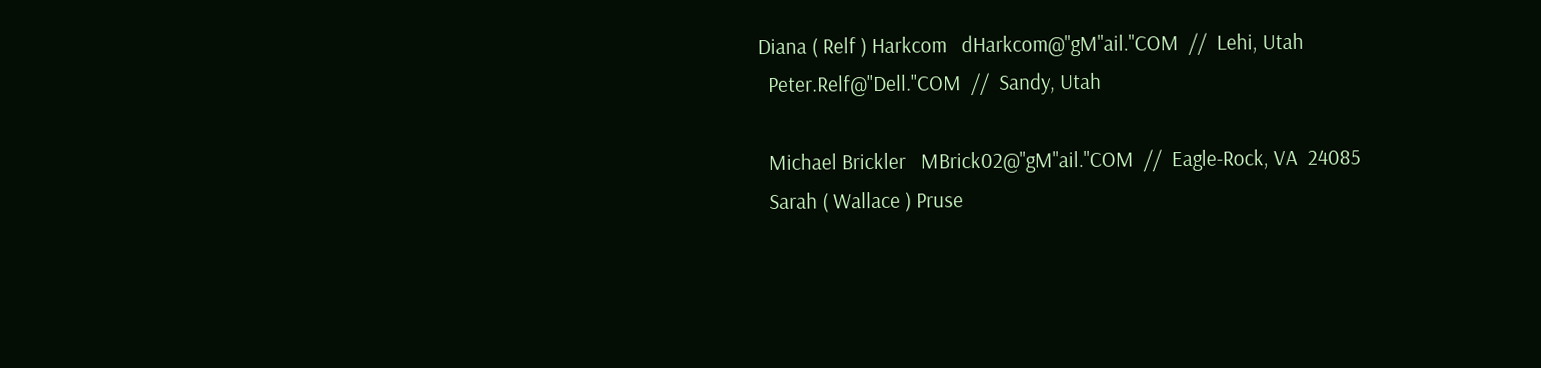Diana ( Relf ) Harkcom   dHarkcom@"gM"ail."COM  //  Lehi, Utah
  Peter.Relf@"Dell."COM  //  Sandy, Utah

  Michael Brickler   MBrick02@"gM"ail."COM  //  Eagle-Rock, VA  24085
  Sarah ( Wallace ) Pruse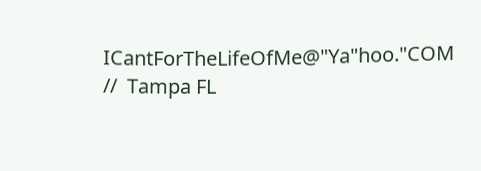ICantForTheLifeOfMe@"Ya"hoo."COM  //  Tampa FL